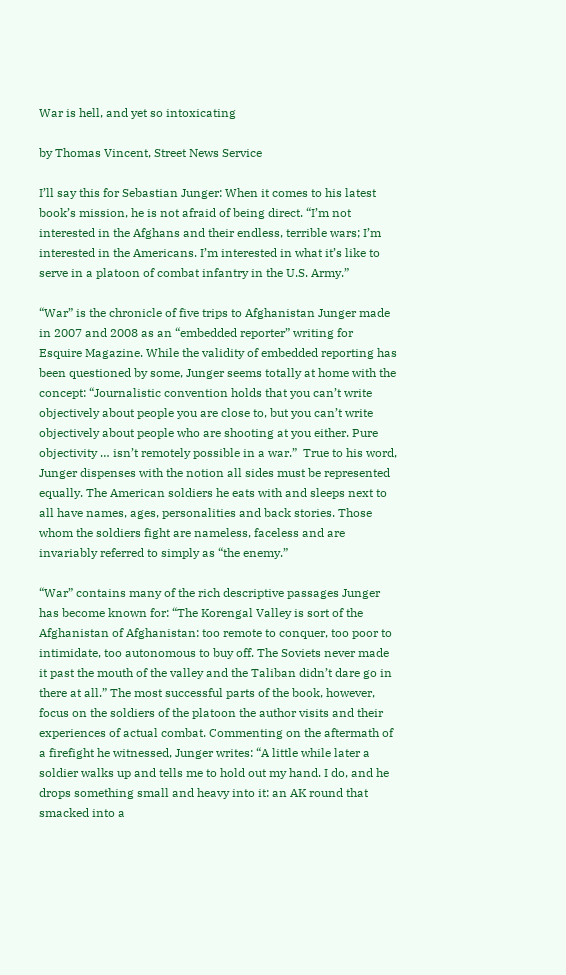War is hell, and yet so intoxicating

by Thomas Vincent, Street News Service

I’ll say this for Sebastian Junger: When it comes to his latest book’s mission, he is not afraid of being direct. “I’m not interested in the Afghans and their endless, terrible wars; I’m interested in the Americans. I’m interested in what it’s like to serve in a platoon of combat infantry in the U.S. Army.”

“War” is the chronicle of five trips to Afghanistan Junger made in 2007 and 2008 as an “embedded reporter” writing for Esquire Magazine. While the validity of embedded reporting has been questioned by some, Junger seems totally at home with the concept: “Journalistic convention holds that you can’t write objectively about people you are close to, but you can’t write objectively about people who are shooting at you either. Pure objectivity … isn’t remotely possible in a war.”  True to his word, Junger dispenses with the notion all sides must be represented equally. The American soldiers he eats with and sleeps next to all have names, ages, personalities and back stories. Those whom the soldiers fight are nameless, faceless and are invariably referred to simply as “the enemy.”

“War” contains many of the rich descriptive passages Junger has become known for: “The Korengal Valley is sort of the Afghanistan of Afghanistan: too remote to conquer, too poor to intimidate, too autonomous to buy off. The Soviets never made it past the mouth of the valley and the Taliban didn’t dare go in there at all.” The most successful parts of the book, however, focus on the soldiers of the platoon the author visits and their experiences of actual combat. Commenting on the aftermath of a firefight he witnessed, Junger writes: “A little while later a soldier walks up and tells me to hold out my hand. I do, and he drops something small and heavy into it: an AK round that smacked into a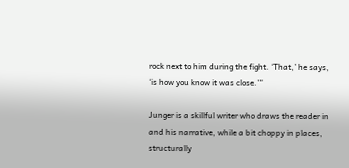rock next to him during the fight. ‘That,’ he says, ‘is how you know it was close.’”

Junger is a skillful writer who draws the reader in and his narrative, while a bit choppy in places, structurally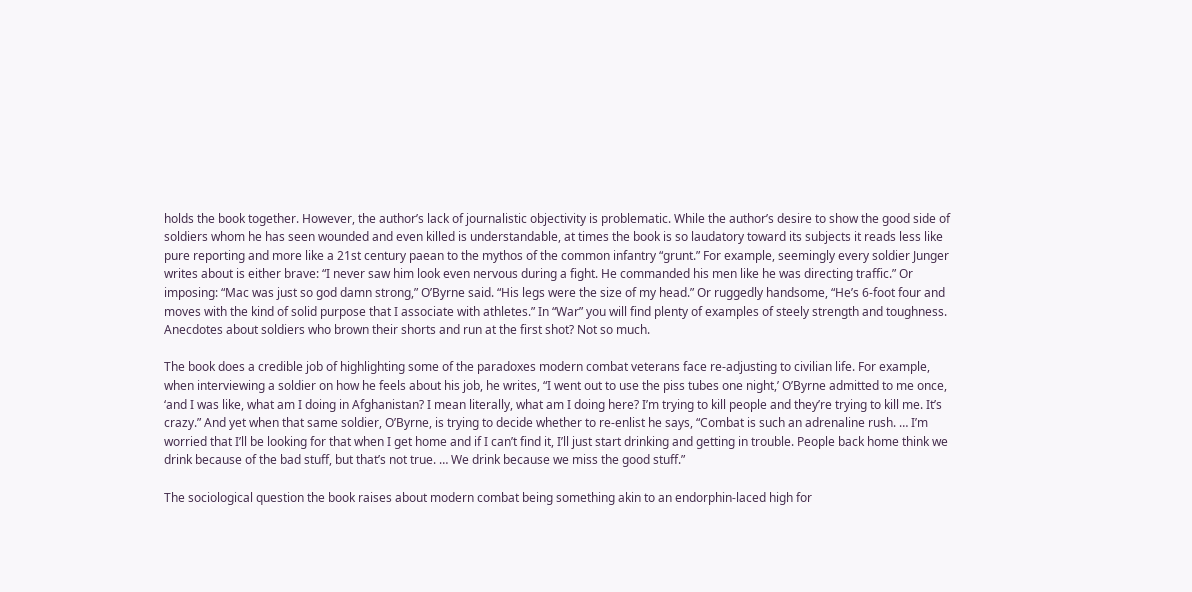holds the book together. However, the author’s lack of journalistic objectivity is problematic. While the author’s desire to show the good side of soldiers whom he has seen wounded and even killed is understandable, at times the book is so laudatory toward its subjects it reads less like pure reporting and more like a 21st century paean to the mythos of the common infantry “grunt.” For example, seemingly every soldier Junger writes about is either brave: “I never saw him look even nervous during a fight. He commanded his men like he was directing traffic.” Or imposing: “Mac was just so god damn strong,” O’Byrne said. “His legs were the size of my head.” Or ruggedly handsome, “He’s 6-foot four and moves with the kind of solid purpose that I associate with athletes.” In “War” you will find plenty of examples of steely strength and toughness. Anecdotes about soldiers who brown their shorts and run at the first shot? Not so much.

The book does a credible job of highlighting some of the paradoxes modern combat veterans face re-adjusting to civilian life. For example, when interviewing a soldier on how he feels about his job, he writes, “I went out to use the piss tubes one night,’ O’Byrne admitted to me once, ‘and I was like, what am I doing in Afghanistan? I mean literally, what am I doing here? I’m trying to kill people and they’re trying to kill me. It’s crazy.” And yet when that same soldier, O’Byrne, is trying to decide whether to re-enlist he says, “Combat is such an adrenaline rush. … I’m worried that I’ll be looking for that when I get home and if I can’t find it, I’ll just start drinking and getting in trouble. People back home think we drink because of the bad stuff, but that’s not true. … We drink because we miss the good stuff.”

The sociological question the book raises about modern combat being something akin to an endorphin-laced high for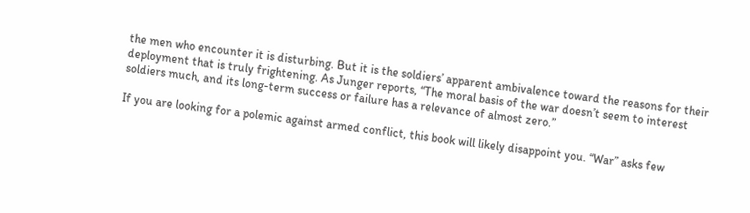the men who encounter it is disturbing. But it is the soldiers’ apparent ambivalence toward the reasons for their deployment that is truly frightening. As Junger reports, “The moral basis of the war doesn’t seem to interest soldiers much, and its long-term success or failure has a relevance of almost zero.”

If you are looking for a polemic against armed conflict, this book will likely disappoint you. “War” asks few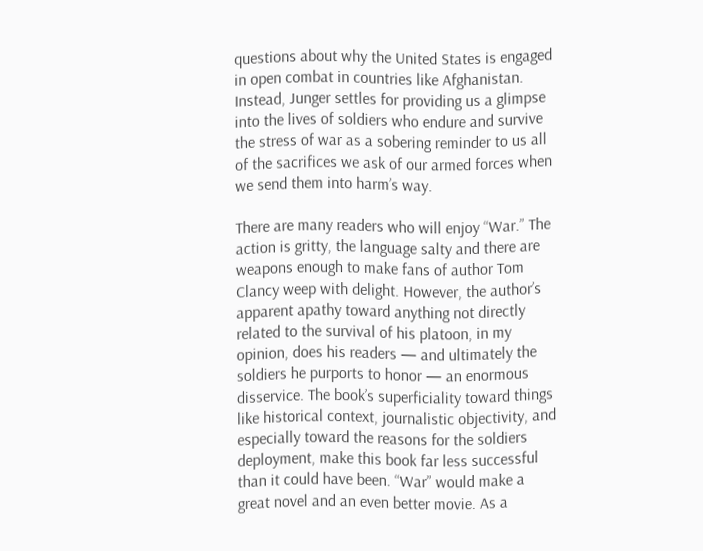questions about why the United States is engaged in open combat in countries like Afghanistan. Instead, Junger settles for providing us a glimpse into the lives of soldiers who endure and survive the stress of war as a sobering reminder to us all of the sacrifices we ask of our armed forces when we send them into harm’s way.

There are many readers who will enjoy “War.” The action is gritty, the language salty and there are weapons enough to make fans of author Tom Clancy weep with delight. However, the author’s apparent apathy toward anything not directly related to the survival of his platoon, in my opinion, does his readers — and ultimately the soldiers he purports to honor — an enormous disservice. The book’s superficiality toward things like historical context, journalistic objectivity, and especially toward the reasons for the soldiers deployment, make this book far less successful than it could have been. “War” would make a great novel and an even better movie. As a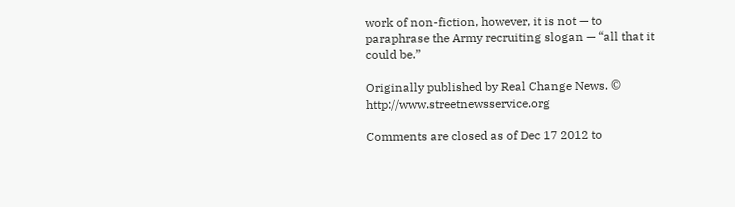work of non-fiction, however, it is not — to paraphrase the Army recruiting slogan — “all that it could be.”

Originally published by Real Change News. © http://www.streetnewsservice.org

Comments are closed as of Dec 17 2012 to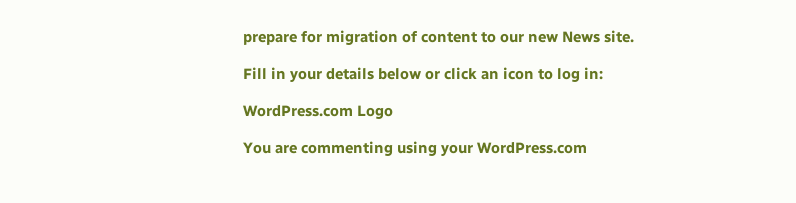prepare for migration of content to our new News site.

Fill in your details below or click an icon to log in:

WordPress.com Logo

You are commenting using your WordPress.com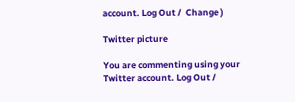account. Log Out /  Change )

Twitter picture

You are commenting using your Twitter account. Log Out /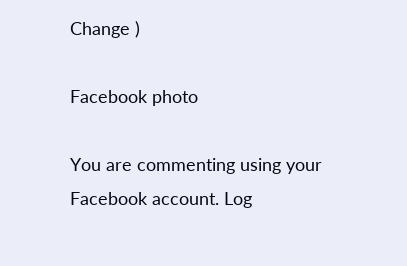Change )

Facebook photo

You are commenting using your Facebook account. Log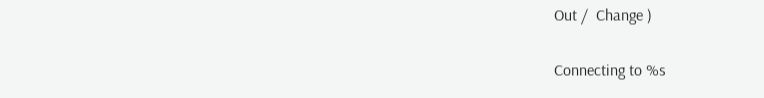Out /  Change )

Connecting to %s